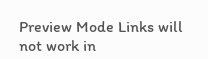Preview Mode Links will not work in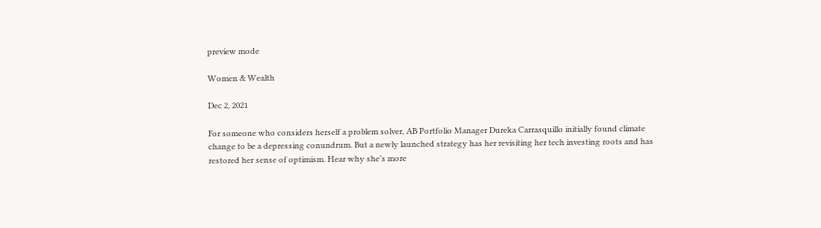preview mode

Women & Wealth

Dec 2, 2021

For someone who considers herself a problem solver, AB Portfolio Manager Dureka Carrasquillo initially found climate change to be a depressing conundrum. But a newly launched strategy has her revisiting her tech investing roots and has restored her sense of optimism. Hear why she’s more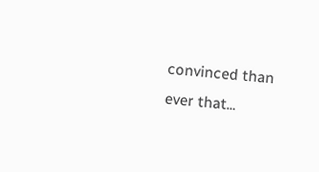convinced than ever that...